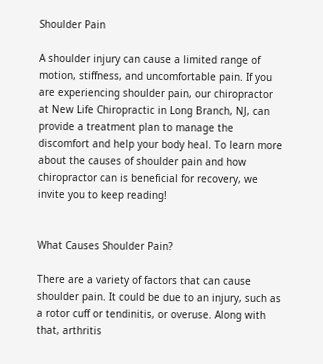Shoulder Pain

A shoulder injury can cause a limited range of motion, stiffness, and uncomfortable pain. If you are experiencing shoulder pain, our chiropractor at New Life Chiropractic in Long Branch, NJ, can provide a treatment plan to manage the discomfort and help your body heal. To learn more about the causes of shoulder pain and how chiropractor can is beneficial for recovery, we invite you to keep reading!


What Causes Shoulder Pain?

There are a variety of factors that can cause shoulder pain. It could be due to an injury, such as a rotor cuff or tendinitis, or overuse. Along with that, arthritis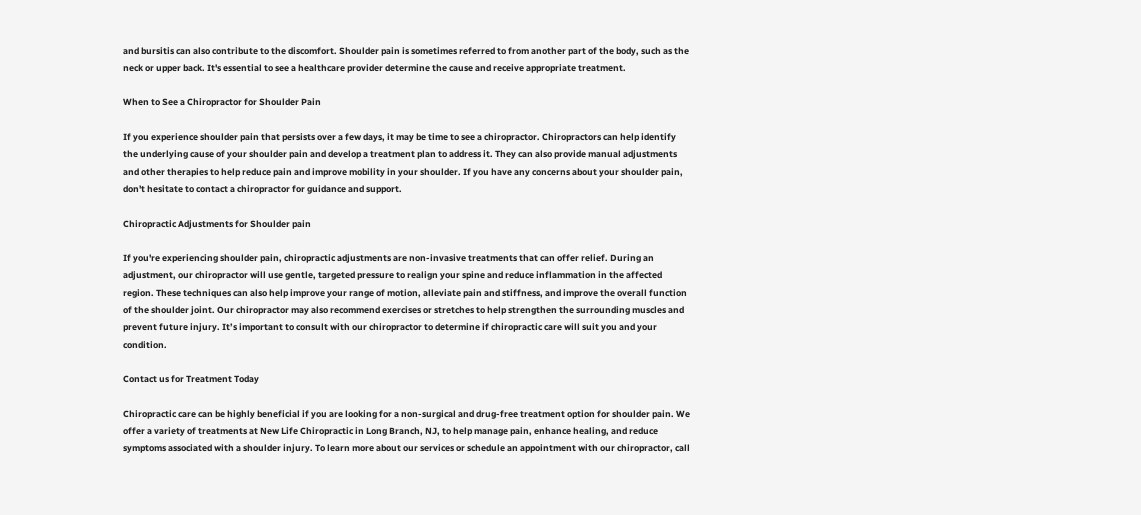and bursitis can also contribute to the discomfort. Shoulder pain is sometimes referred to from another part of the body, such as the neck or upper back. It's essential to see a healthcare provider determine the cause and receive appropriate treatment.

When to See a Chiropractor for Shoulder Pain

If you experience shoulder pain that persists over a few days, it may be time to see a chiropractor. Chiropractors can help identify the underlying cause of your shoulder pain and develop a treatment plan to address it. They can also provide manual adjustments and other therapies to help reduce pain and improve mobility in your shoulder. If you have any concerns about your shoulder pain, don't hesitate to contact a chiropractor for guidance and support.

Chiropractic Adjustments for Shoulder pain

If you're experiencing shoulder pain, chiropractic adjustments are non-invasive treatments that can offer relief. During an adjustment, our chiropractor will use gentle, targeted pressure to realign your spine and reduce inflammation in the affected region. These techniques can also help improve your range of motion, alleviate pain and stiffness, and improve the overall function of the shoulder joint. Our chiropractor may also recommend exercises or stretches to help strengthen the surrounding muscles and prevent future injury. It’s important to consult with our chiropractor to determine if chiropractic care will suit you and your condition.

Contact us for Treatment Today

Chiropractic care can be highly beneficial if you are looking for a non-surgical and drug-free treatment option for shoulder pain. We offer a variety of treatments at New Life Chiropractic in Long Branch, NJ, to help manage pain, enhance healing, and reduce symptoms associated with a shoulder injury. To learn more about our services or schedule an appointment with our chiropractor, call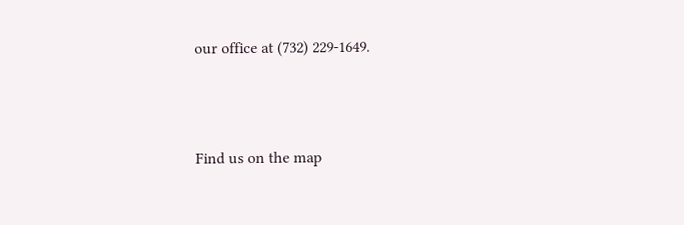our office at (732) 229-1649.



Find us on the map